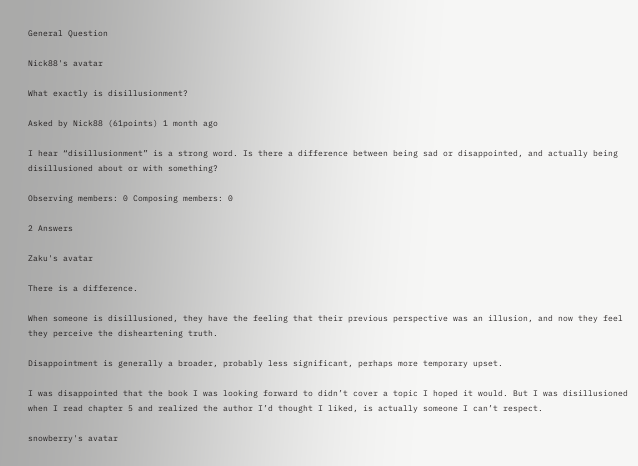General Question

Nick88's avatar

What exactly is disillusionment?

Asked by Nick88 (61points) 1 month ago

I hear “disillusionment” is a strong word. Is there a difference between being sad or disappointed, and actually being disillusioned about or with something?

Observing members: 0 Composing members: 0

2 Answers

Zaku's avatar

There is a difference.

When someone is disillusioned, they have the feeling that their previous perspective was an illusion, and now they feel they perceive the disheartening truth.

Disappointment is generally a broader, probably less significant, perhaps more temporary upset.

I was disappointed that the book I was looking forward to didn’t cover a topic I hoped it would. But I was disillusioned when I read chapter 5 and realized the author I’d thought I liked, is actually someone I can’t respect.

snowberry's avatar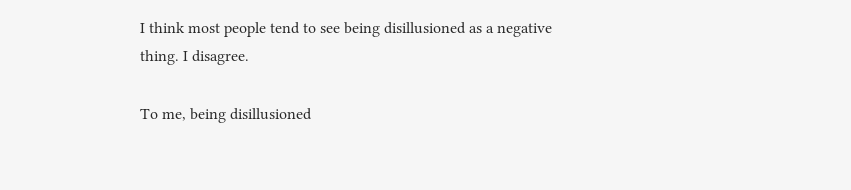I think most people tend to see being disillusioned as a negative thing. I disagree.

To me, being disillusioned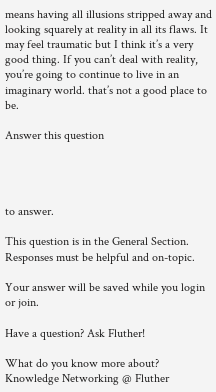means having all illusions stripped away and looking squarely at reality in all its flaws. It may feel traumatic but I think it’s a very good thing. If you can’t deal with reality, you’re going to continue to live in an imaginary world. that’s not a good place to be.

Answer this question




to answer.

This question is in the General Section. Responses must be helpful and on-topic.

Your answer will be saved while you login or join.

Have a question? Ask Fluther!

What do you know more about?
Knowledge Networking @ Fluther